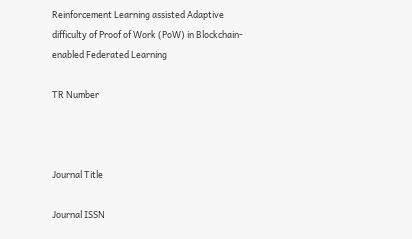Reinforcement Learning assisted Adaptive difficulty of Proof of Work (PoW) in Blockchain-enabled Federated Learning

TR Number



Journal Title

Journal ISSN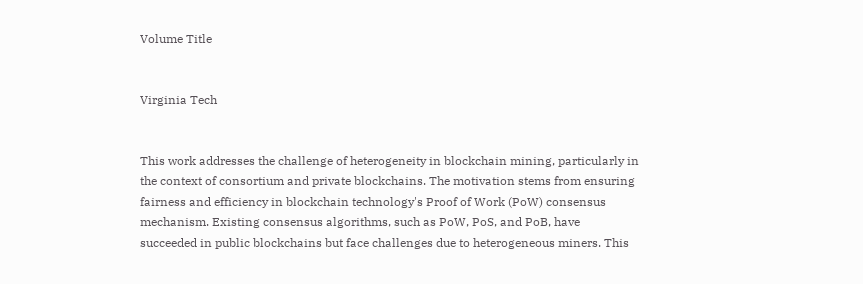Volume Title


Virginia Tech


This work addresses the challenge of heterogeneity in blockchain mining, particularly in the context of consortium and private blockchains. The motivation stems from ensuring fairness and efficiency in blockchain technology's Proof of Work (PoW) consensus mechanism. Existing consensus algorithms, such as PoW, PoS, and PoB, have succeeded in public blockchains but face challenges due to heterogeneous miners. This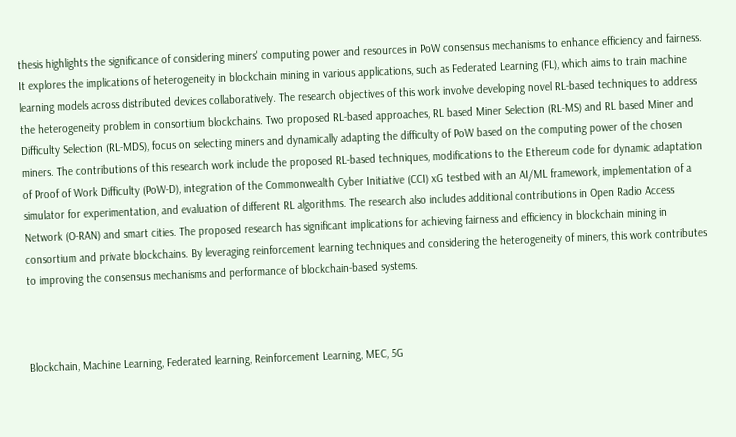thesis highlights the significance of considering miners' computing power and resources in PoW consensus mechanisms to enhance efficiency and fairness. It explores the implications of heterogeneity in blockchain mining in various applications, such as Federated Learning (FL), which aims to train machine learning models across distributed devices collaboratively. The research objectives of this work involve developing novel RL-based techniques to address the heterogeneity problem in consortium blockchains. Two proposed RL-based approaches, RL based Miner Selection (RL-MS) and RL based Miner and Difficulty Selection (RL-MDS), focus on selecting miners and dynamically adapting the difficulty of PoW based on the computing power of the chosen miners. The contributions of this research work include the proposed RL-based techniques, modifications to the Ethereum code for dynamic adaptation of Proof of Work Difficulty (PoW-D), integration of the Commonwealth Cyber Initiative (CCI) xG testbed with an AI/ML framework, implementation of a simulator for experimentation, and evaluation of different RL algorithms. The research also includes additional contributions in Open Radio Access Network (O-RAN) and smart cities. The proposed research has significant implications for achieving fairness and efficiency in blockchain mining in consortium and private blockchains. By leveraging reinforcement learning techniques and considering the heterogeneity of miners, this work contributes to improving the consensus mechanisms and performance of blockchain-based systems.



Blockchain, Machine Learning, Federated learning, Reinforcement Learning, MEC, 5G